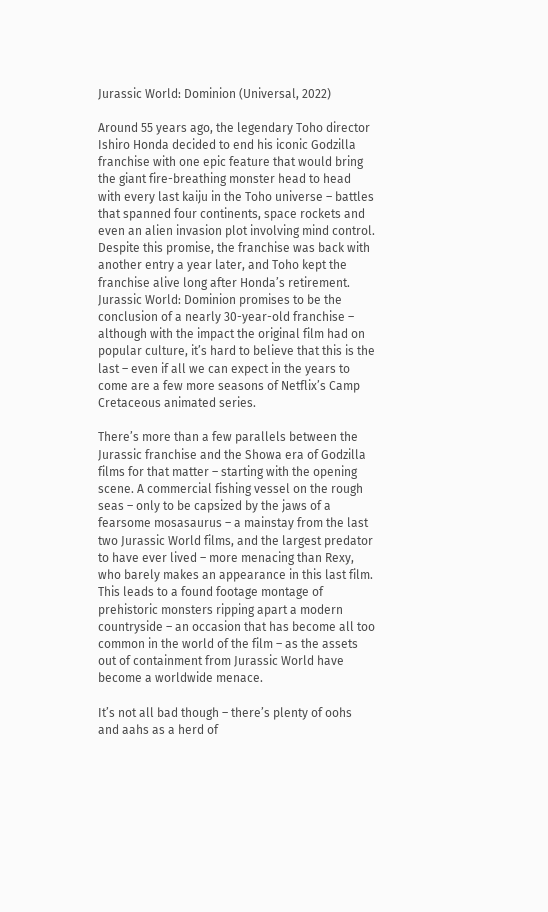Jurassic World: Dominion (Universal, 2022)

Around 55 years ago, the legendary Toho director Ishiro Honda decided to end his iconic Godzilla franchise with one epic feature that would bring the giant fire-breathing monster head to head with every last kaiju in the Toho universe – battles that spanned four continents, space rockets and even an alien invasion plot involving mind control. Despite this promise, the franchise was back with another entry a year later, and Toho kept the franchise alive long after Honda’s retirement. Jurassic World: Dominion promises to be the conclusion of a nearly 30-year-old franchise – although with the impact the original film had on popular culture, it’s hard to believe that this is the last – even if all we can expect in the years to come are a few more seasons of Netflix’s Camp Cretaceous animated series.

There’s more than a few parallels between the Jurassic franchise and the Showa era of Godzilla films for that matter – starting with the opening scene. A commercial fishing vessel on the rough seas – only to be capsized by the jaws of a fearsome mosasaurus – a mainstay from the last two Jurassic World films, and the largest predator to have ever lived – more menacing than Rexy, who barely makes an appearance in this last film. This leads to a found footage montage of prehistoric monsters ripping apart a modern countryside – an occasion that has become all too common in the world of the film – as the assets out of containment from Jurassic World have become a worldwide menace.

It’s not all bad though – there’s plenty of oohs and aahs as a herd of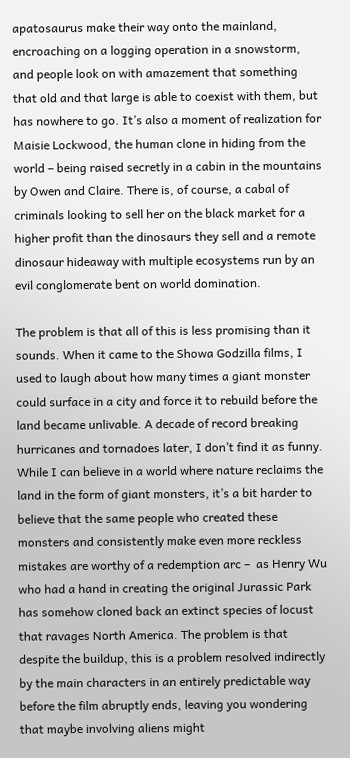apatosaurus make their way onto the mainland, encroaching on a logging operation in a snowstorm, and people look on with amazement that something that old and that large is able to coexist with them, but has nowhere to go. It’s also a moment of realization for Maisie Lockwood, the human clone in hiding from the world – being raised secretly in a cabin in the mountains by Owen and Claire. There is, of course, a cabal of criminals looking to sell her on the black market for a higher profit than the dinosaurs they sell and a remote dinosaur hideaway with multiple ecosystems run by an evil conglomerate bent on world domination.

The problem is that all of this is less promising than it sounds. When it came to the Showa Godzilla films, I used to laugh about how many times a giant monster could surface in a city and force it to rebuild before the land became unlivable. A decade of record breaking hurricanes and tornadoes later, I don’t find it as funny. While I can believe in a world where nature reclaims the land in the form of giant monsters, it’s a bit harder to believe that the same people who created these monsters and consistently make even more reckless mistakes are worthy of a redemption arc –  as Henry Wu who had a hand in creating the original Jurassic Park has somehow cloned back an extinct species of locust that ravages North America. The problem is that despite the buildup, this is a problem resolved indirectly by the main characters in an entirely predictable way before the film abruptly ends, leaving you wondering that maybe involving aliens might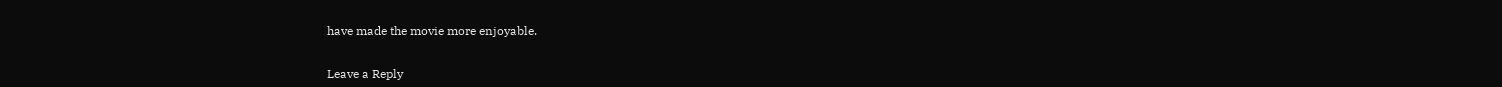have made the movie more enjoyable.


Leave a Reply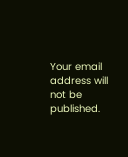Your email address will not be published.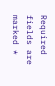Required fields are marked *